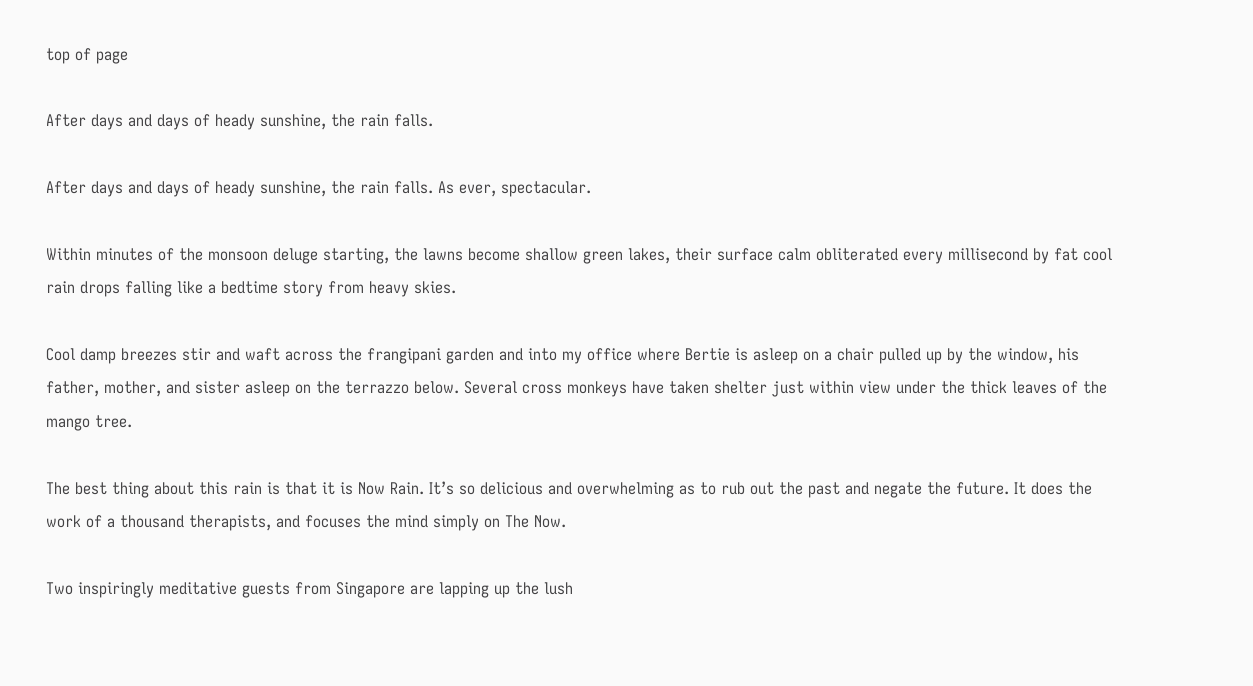top of page

After days and days of heady sunshine, the rain falls.

After days and days of heady sunshine, the rain falls. As ever, spectacular.

Within minutes of the monsoon deluge starting, the lawns become shallow green lakes, their surface calm obliterated every millisecond by fat cool rain drops falling like a bedtime story from heavy skies.

Cool damp breezes stir and waft across the frangipani garden and into my office where Bertie is asleep on a chair pulled up by the window, his father, mother, and sister asleep on the terrazzo below. Several cross monkeys have taken shelter just within view under the thick leaves of the mango tree.

The best thing about this rain is that it is Now Rain. It’s so delicious and overwhelming as to rub out the past and negate the future. It does the work of a thousand therapists, and focuses the mind simply on The Now.

Two inspiringly meditative guests from Singapore are lapping up the lush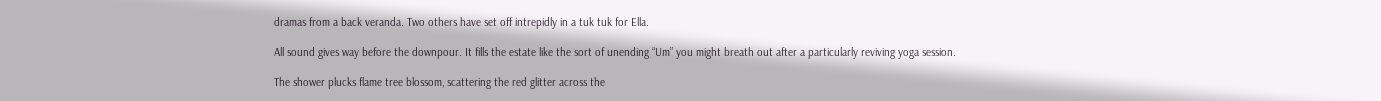dramas from a back veranda. Two others have set off intrepidly in a tuk tuk for Ella.

All sound gives way before the downpour. It fills the estate like the sort of unending “Um” you might breath out after a particularly reviving yoga session.

The shower plucks flame tree blossom, scattering the red glitter across the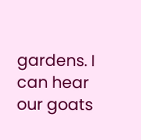gardens. I can hear our goats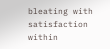bleating with satisfaction within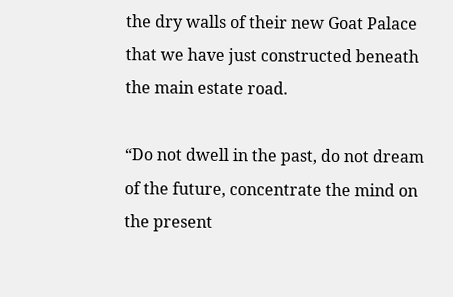the dry walls of their new Goat Palace that we have just constructed beneath the main estate road.

“Do not dwell in the past, do not dream of the future, concentrate the mind on the present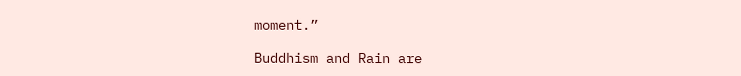moment.”

Buddhism and Rain are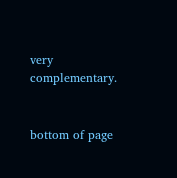very complementary.


bottom of page